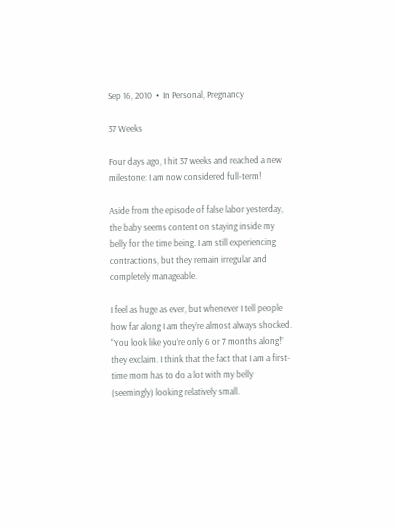Sep 16, 2010  •  In Personal, Pregnancy

37 Weeks

Four days ago, I hit 37 weeks and reached a new milestone: I am now considered full-term!

Aside from the episode of false labor yesterday, the baby seems content on staying inside my belly for the time being. I am still experiencing contractions, but they remain irregular and completely manageable.

I feel as huge as ever, but whenever I tell people how far along I am they’re almost always shocked. “You look like you’re only 6 or 7 months along!” they exclaim. I think that the fact that I am a first-time mom has to do a lot with my belly (seemingly) looking relatively small.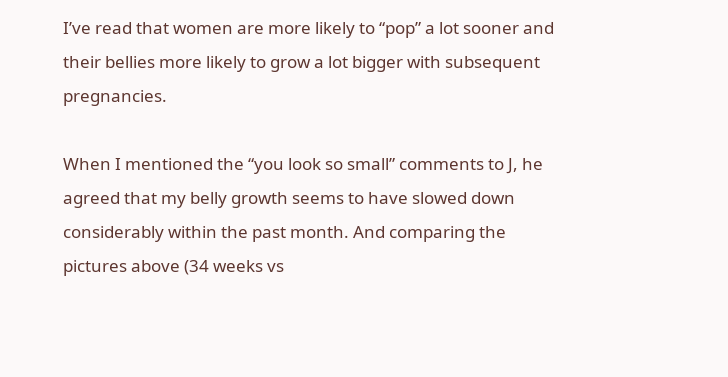I’ve read that women are more likely to “pop” a lot sooner and their bellies more likely to grow a lot bigger with subsequent pregnancies.

When I mentioned the “you look so small” comments to J, he agreed that my belly growth seems to have slowed down considerably within the past month. And comparing the pictures above (34 weeks vs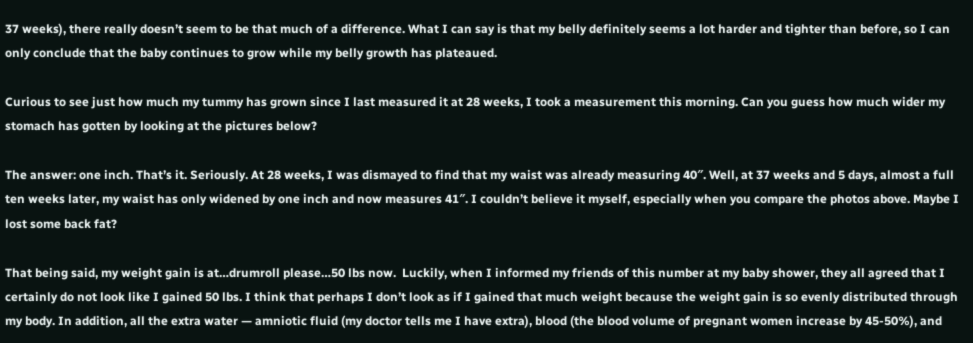37 weeks), there really doesn’t seem to be that much of a difference. What I can say is that my belly definitely seems a lot harder and tighter than before, so I can only conclude that the baby continues to grow while my belly growth has plateaued.

Curious to see just how much my tummy has grown since I last measured it at 28 weeks, I took a measurement this morning. Can you guess how much wider my stomach has gotten by looking at the pictures below?

The answer: one inch. That’s it. Seriously. At 28 weeks, I was dismayed to find that my waist was already measuring 40″. Well, at 37 weeks and 5 days, almost a full ten weeks later, my waist has only widened by one inch and now measures 41″. I couldn’t believe it myself, especially when you compare the photos above. Maybe I lost some back fat?

That being said, my weight gain is at…drumroll please…50 lbs now.  Luckily, when I informed my friends of this number at my baby shower, they all agreed that I certainly do not look like I gained 50 lbs. I think that perhaps I don’t look as if I gained that much weight because the weight gain is so evenly distributed through my body. In addition, all the extra water — amniotic fluid (my doctor tells me I have extra), blood (the blood volume of pregnant women increase by 45-50%), and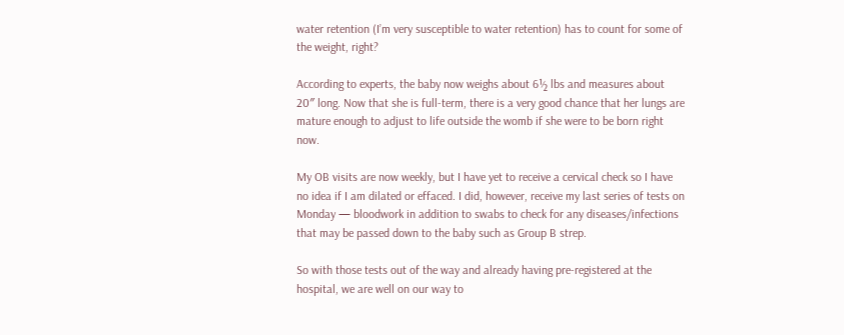water retention (I’m very susceptible to water retention) has to count for some of the weight, right?

According to experts, the baby now weighs about 6½ lbs and measures about 20″ long. Now that she is full-term, there is a very good chance that her lungs are mature enough to adjust to life outside the womb if she were to be born right now.

My OB visits are now weekly, but I have yet to receive a cervical check so I have no idea if I am dilated or effaced. I did, however, receive my last series of tests on Monday — bloodwork in addition to swabs to check for any diseases/infections that may be passed down to the baby such as Group B strep.

So with those tests out of the way and already having pre-registered at the hospital, we are well on our way to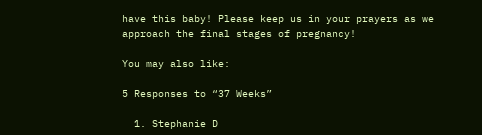have this baby! Please keep us in your prayers as we approach the final stages of pregnancy!

You may also like:

5 Responses to “37 Weeks”

  1. Stephanie D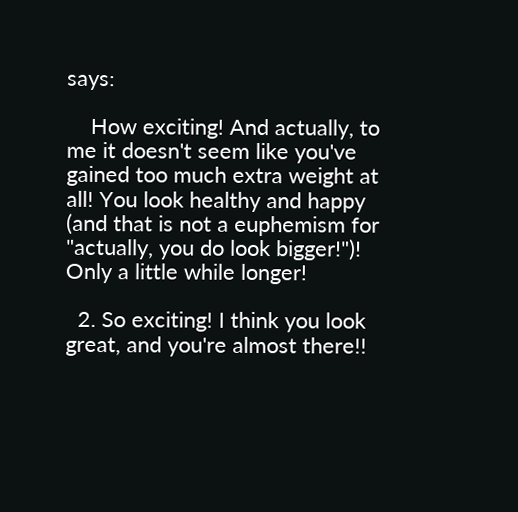says:

    How exciting! And actually, to me it doesn't seem like you've gained too much extra weight at all! You look healthy and happy (and that is not a euphemism for "actually, you do look bigger!")! Only a little while longer!

  2. So exciting! I think you look great, and you're almost there!!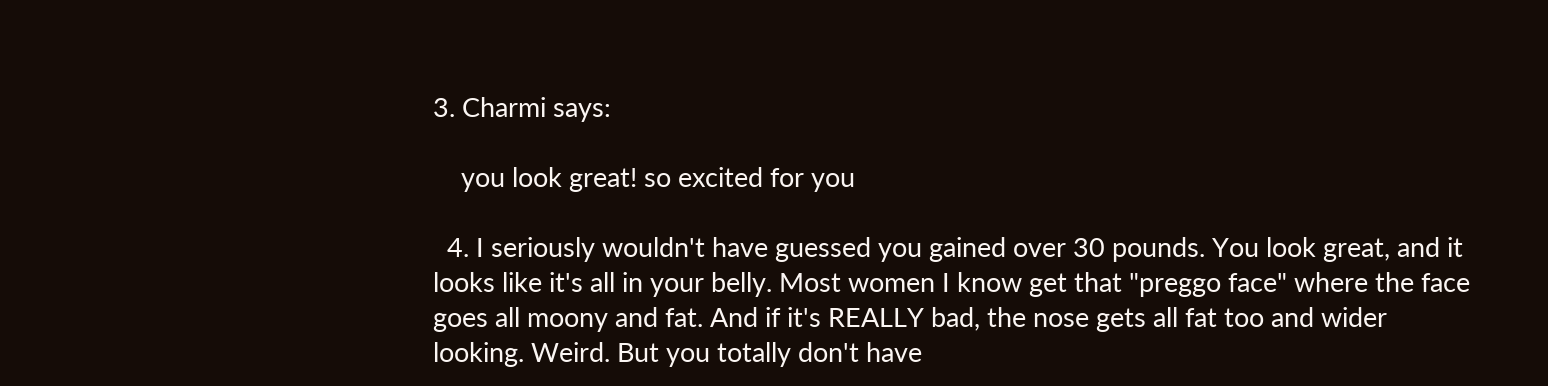3. Charmi says:

    you look great! so excited for you

  4. I seriously wouldn't have guessed you gained over 30 pounds. You look great, and it looks like it's all in your belly. Most women I know get that "preggo face" where the face goes all moony and fat. And if it's REALLY bad, the nose gets all fat too and wider looking. Weird. But you totally don't have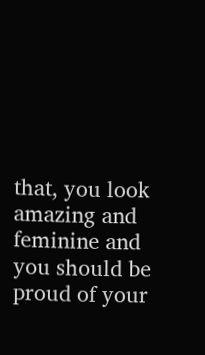that, you look amazing and feminine and you should be proud of your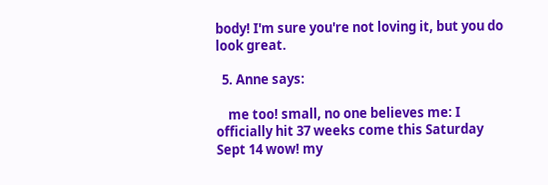body! I'm sure you're not loving it, but you do look great.

  5. Anne says:

    me too! small, no one believes me: I officially hit 37 weeks come this Saturday Sept 14 wow! my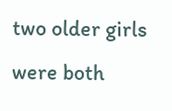two older girls were both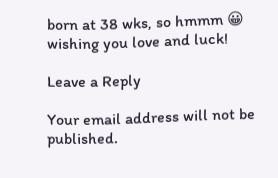born at 38 wks, so hmmm 😀 wishing you love and luck!

Leave a Reply

Your email address will not be published.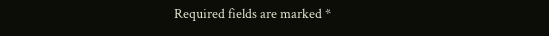Required fields are marked *